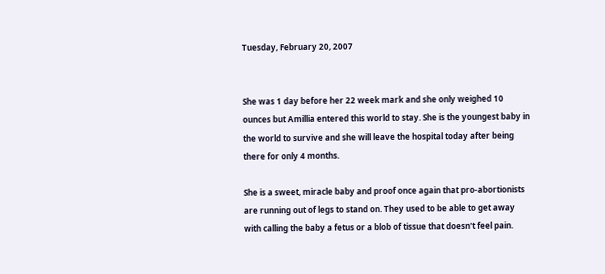Tuesday, February 20, 2007


She was 1 day before her 22 week mark and she only weighed 10 ounces but Amillia entered this world to stay. She is the youngest baby in the world to survive and she will leave the hospital today after being there for only 4 months.

She is a sweet, miracle baby and proof once again that pro-abortionists are running out of legs to stand on. They used to be able to get away with calling the baby a fetus or a blob of tissue that doesn't feel pain.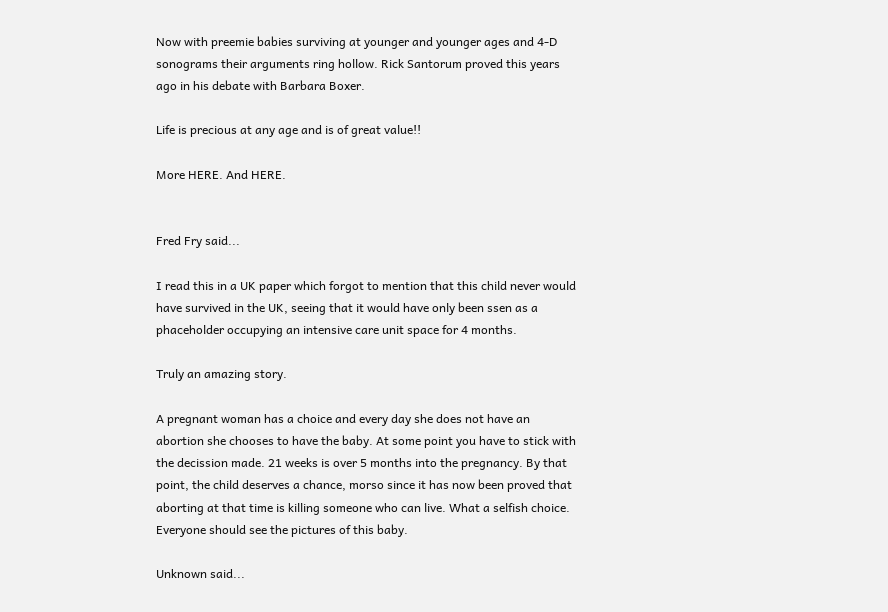Now with preemie babies surviving at younger and younger ages and 4-D sonograms their arguments ring hollow. Rick Santorum proved this years ago in his debate with Barbara Boxer.

Life is precious at any age and is of great value!!

More HERE. And HERE.


Fred Fry said...

I read this in a UK paper which forgot to mention that this child never would have survived in the UK, seeing that it would have only been ssen as a phaceholder occupying an intensive care unit space for 4 months.

Truly an amazing story.

A pregnant woman has a choice and every day she does not have an abortion she chooses to have the baby. At some point you have to stick with the decission made. 21 weeks is over 5 months into the pregnancy. By that point, the child deserves a chance, morso since it has now been proved that aborting at that time is killing someone who can live. What a selfish choice. Everyone should see the pictures of this baby.

Unknown said...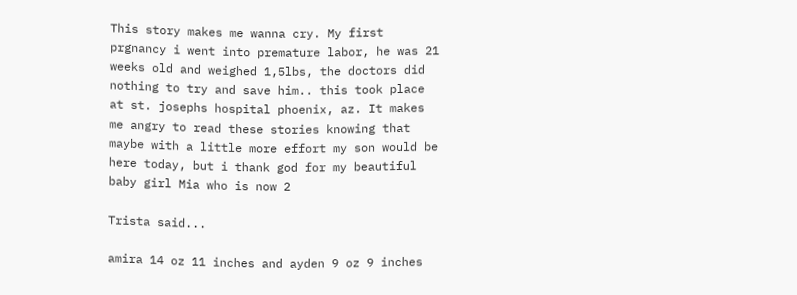This story makes me wanna cry. My first prgnancy i went into premature labor, he was 21 weeks old and weighed 1,5lbs, the doctors did nothing to try and save him.. this took place at st. josephs hospital phoenix, az. It makes me angry to read these stories knowing that maybe with a little more effort my son would be here today, but i thank god for my beautiful baby girl Mia who is now 2

Trista said...

amira 14 oz 11 inches and ayden 9 oz 9 inches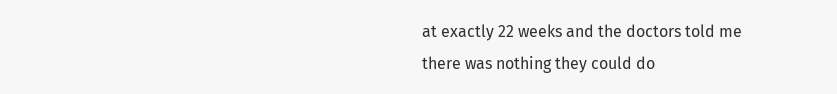at exactly 22 weeks and the doctors told me there was nothing they could do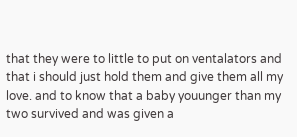that they were to little to put on ventalators and that i should just hold them and give them all my love. and to know that a baby youunger than my two survived and was given a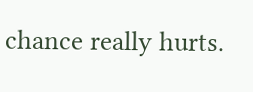chance really hurts.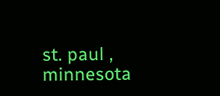st. paul , minnesota